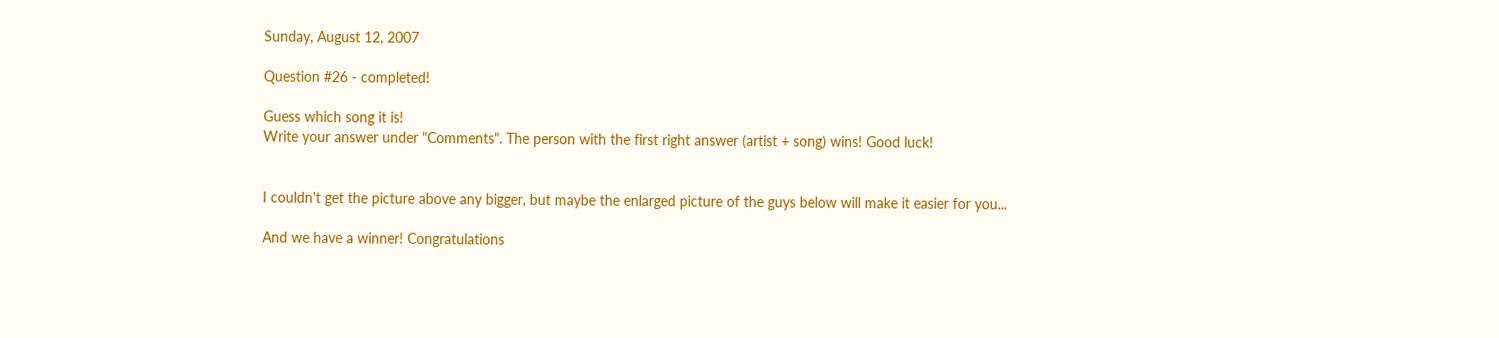Sunday, August 12, 2007

Question #26 - completed!

Guess which song it is!
Write your answer under "Comments". The person with the first right answer (artist + song) wins! Good luck!


I couldn't get the picture above any bigger, but maybe the enlarged picture of the guys below will make it easier for you...

And we have a winner! Congratulations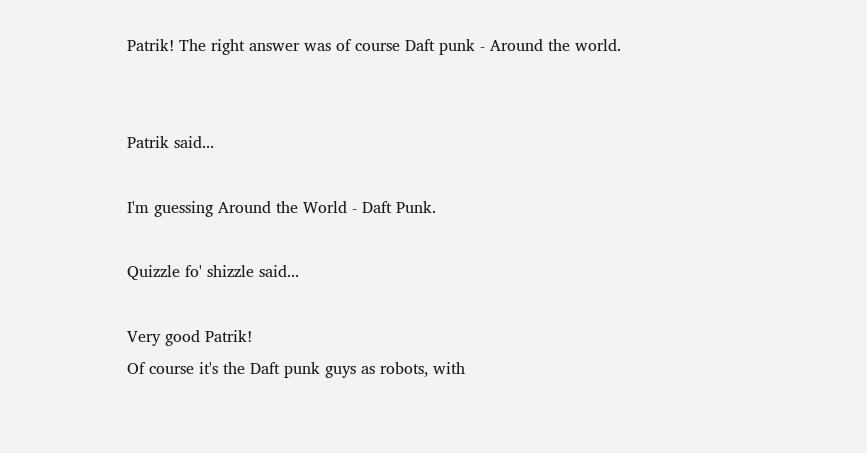Patrik! The right answer was of course Daft punk - Around the world.


Patrik said...

I'm guessing Around the World - Daft Punk.

Quizzle fo' shizzle said...

Very good Patrik!
Of course it's the Daft punk guys as robots, with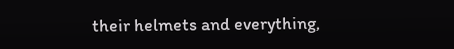their helmets and everything,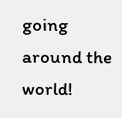going around the world!